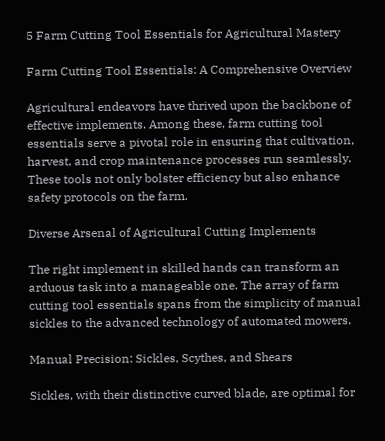5 Farm Cutting Tool Essentials for Agricultural Mastery

Farm Cutting Tool Essentials: A Comprehensive Overview

Agricultural endeavors have thrived upon the backbone of effective implements. Among these, farm cutting tool essentials serve a pivotal role in ensuring that cultivation, harvest, and crop maintenance processes run seamlessly. These tools not only bolster efficiency but also enhance safety protocols on the farm.

Diverse Arsenal of Agricultural Cutting Implements

The right implement in skilled hands can transform an arduous task into a manageable one. The array of farm cutting tool essentials spans from the simplicity of manual sickles to the advanced technology of automated mowers.

Manual Precision: Sickles, Scythes, and Shears

Sickles, with their distinctive curved blade, are optimal for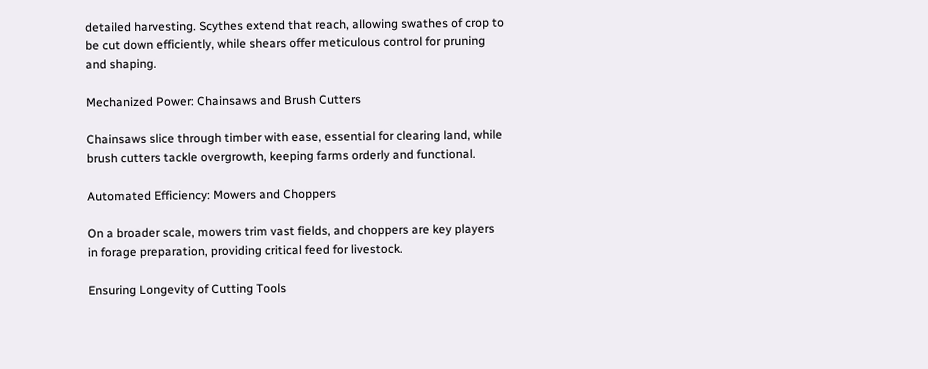detailed harvesting. Scythes extend that reach, allowing swathes of crop to be cut down efficiently, while shears offer meticulous control for pruning and shaping.

Mechanized Power: Chainsaws and Brush Cutters

Chainsaws slice through timber with ease, essential for clearing land, while brush cutters tackle overgrowth, keeping farms orderly and functional.

Automated Efficiency: Mowers and Choppers

On a broader scale, mowers trim vast fields, and choppers are key players in forage preparation, providing critical feed for livestock.

Ensuring Longevity of Cutting Tools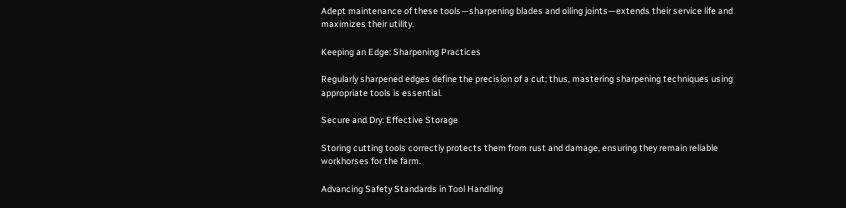Adept maintenance of these tools—sharpening blades and oiling joints—extends their service life and maximizes their utility.

Keeping an Edge: Sharpening Practices

Regularly sharpened edges define the precision of a cut; thus, mastering sharpening techniques using appropriate tools is essential.

Secure and Dry: Effective Storage

Storing cutting tools correctly protects them from rust and damage, ensuring they remain reliable workhorses for the farm.

Advancing Safety Standards in Tool Handling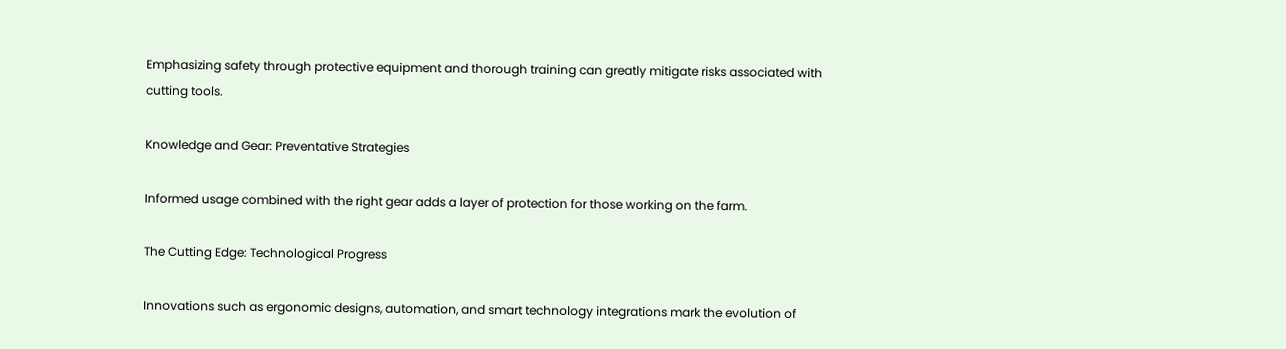Emphasizing safety through protective equipment and thorough training can greatly mitigate risks associated with cutting tools.

Knowledge and Gear: Preventative Strategies

Informed usage combined with the right gear adds a layer of protection for those working on the farm.

The Cutting Edge: Technological Progress

Innovations such as ergonomic designs, automation, and smart technology integrations mark the evolution of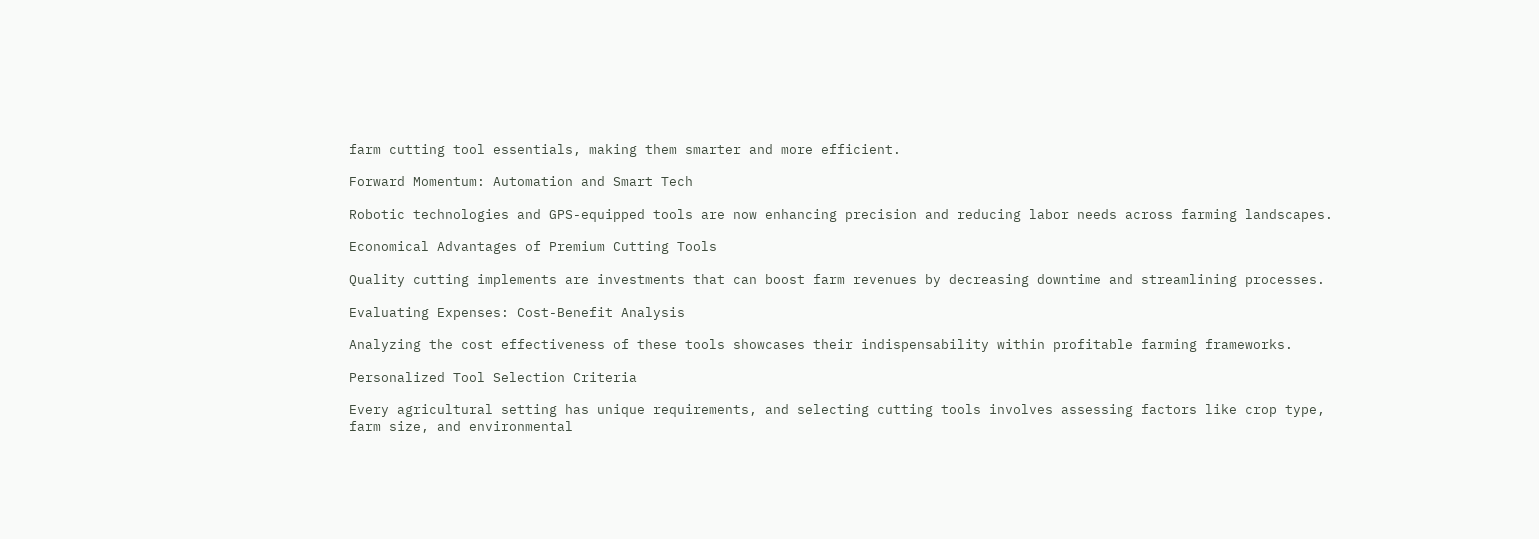farm cutting tool essentials, making them smarter and more efficient.

Forward Momentum: Automation and Smart Tech

Robotic technologies and GPS-equipped tools are now enhancing precision and reducing labor needs across farming landscapes.

Economical Advantages of Premium Cutting Tools

Quality cutting implements are investments that can boost farm revenues by decreasing downtime and streamlining processes.

Evaluating Expenses: Cost-Benefit Analysis

Analyzing the cost effectiveness of these tools showcases their indispensability within profitable farming frameworks.

Personalized Tool Selection Criteria

Every agricultural setting has unique requirements, and selecting cutting tools involves assessing factors like crop type, farm size, and environmental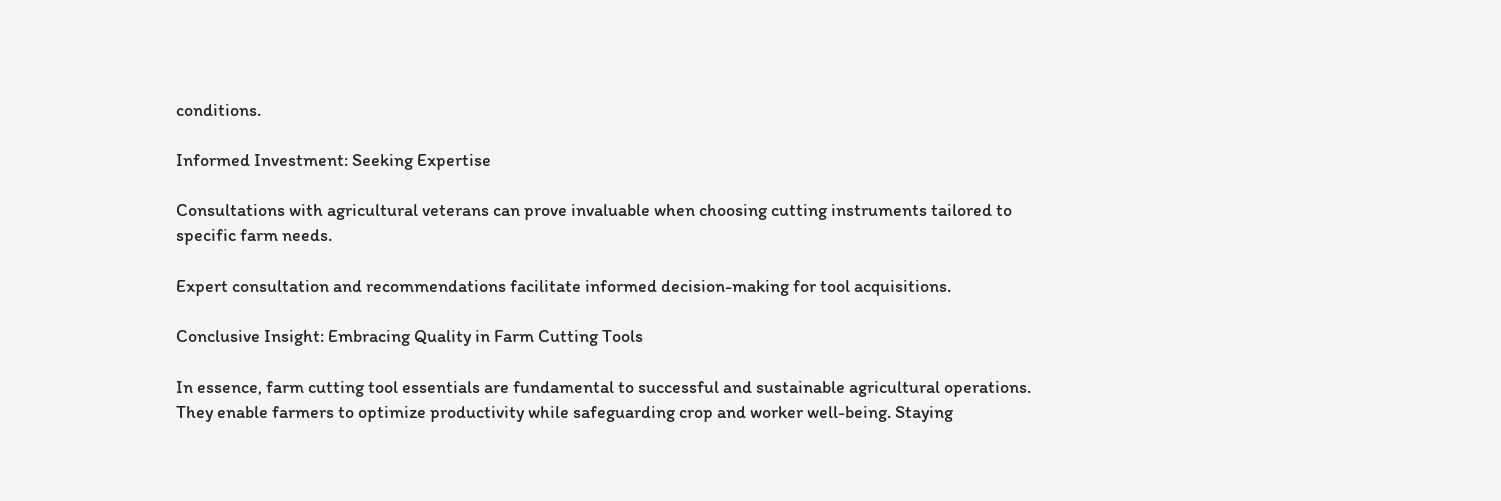conditions.

Informed Investment: Seeking Expertise

Consultations with agricultural veterans can prove invaluable when choosing cutting instruments tailored to specific farm needs.

Expert consultation and recommendations facilitate informed decision-making for tool acquisitions.

Conclusive Insight: Embracing Quality in Farm Cutting Tools

In essence, farm cutting tool essentials are fundamental to successful and sustainable agricultural operations. They enable farmers to optimize productivity while safeguarding crop and worker well-being. Staying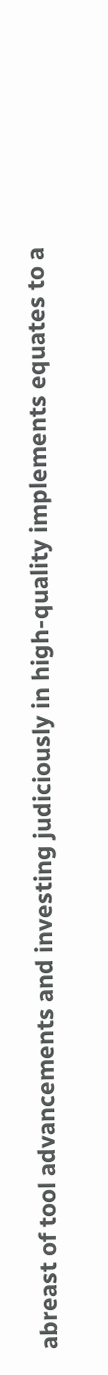abreast of tool advancements and investing judiciously in high-quality implements equates to a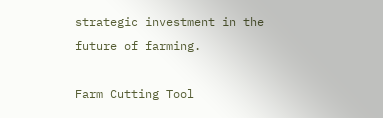strategic investment in the future of farming.

Farm Cutting Tool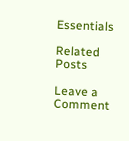Essentials

Related Posts

Leave a Comment